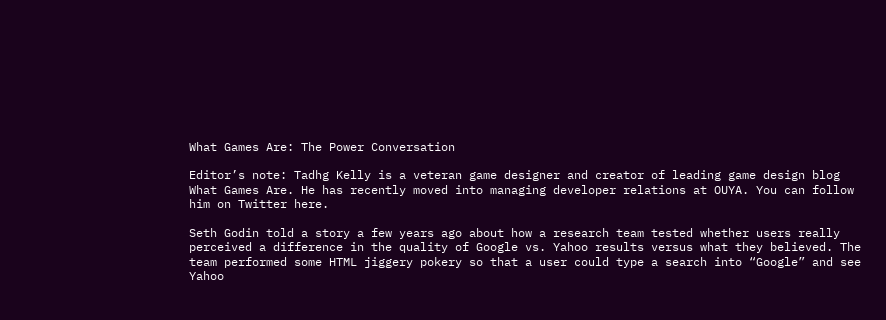What Games Are: The Power Conversation

Editor’s note: Tadhg Kelly is a veteran game designer and creator of leading game design blog What Games Are. He has recently moved into managing developer relations at OUYA. You can follow him on Twitter here.

Seth Godin told a story a few years ago about how a research team tested whether users really perceived a difference in the quality of Google vs. Yahoo results versus what they believed. The team performed some HTML jiggery pokery so that a user could type a search into “Google” and see Yahoo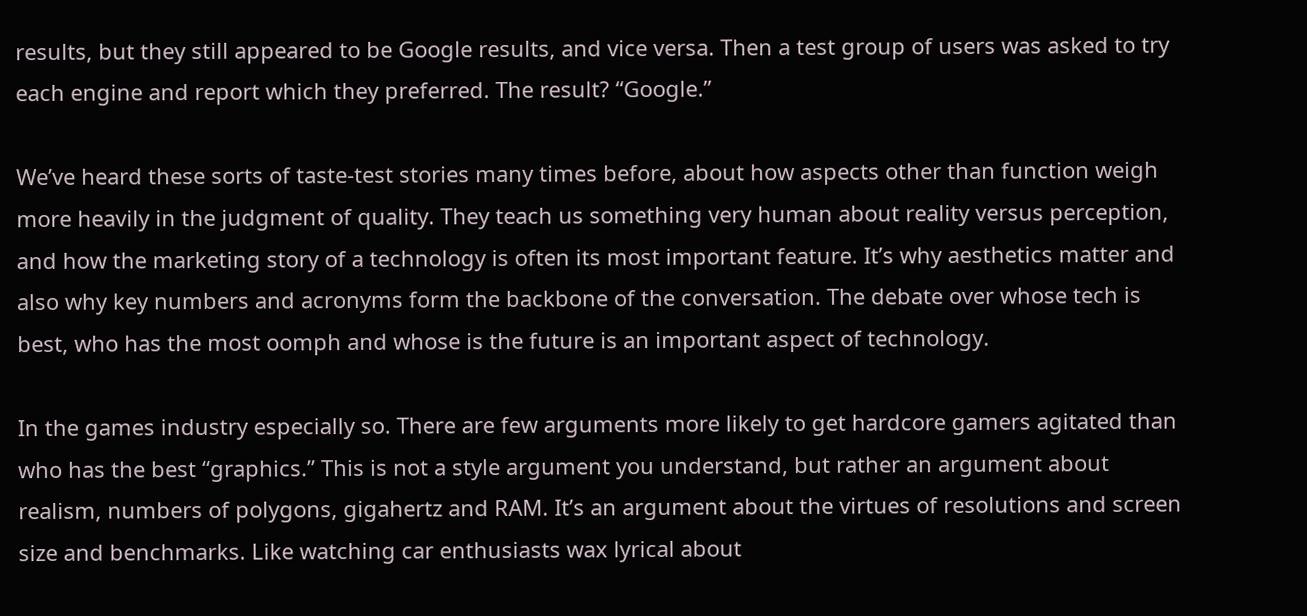results, but they still appeared to be Google results, and vice versa. Then a test group of users was asked to try each engine and report which they preferred. The result? “Google.”

We’ve heard these sorts of taste-test stories many times before, about how aspects other than function weigh more heavily in the judgment of quality. They teach us something very human about reality versus perception, and how the marketing story of a technology is often its most important feature. It’s why aesthetics matter and also why key numbers and acronyms form the backbone of the conversation. The debate over whose tech is best, who has the most oomph and whose is the future is an important aspect of technology.

In the games industry especially so. There are few arguments more likely to get hardcore gamers agitated than who has the best “graphics.” This is not a style argument you understand, but rather an argument about realism, numbers of polygons, gigahertz and RAM. It’s an argument about the virtues of resolutions and screen size and benchmarks. Like watching car enthusiasts wax lyrical about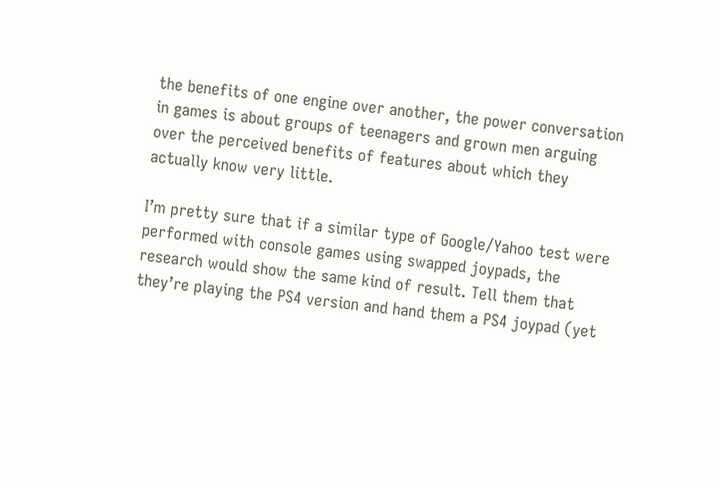the benefits of one engine over another, the power conversation in games is about groups of teenagers and grown men arguing over the perceived benefits of features about which they actually know very little.

I’m pretty sure that if a similar type of Google/Yahoo test were performed with console games using swapped joypads, the research would show the same kind of result. Tell them that they’re playing the PS4 version and hand them a PS4 joypad (yet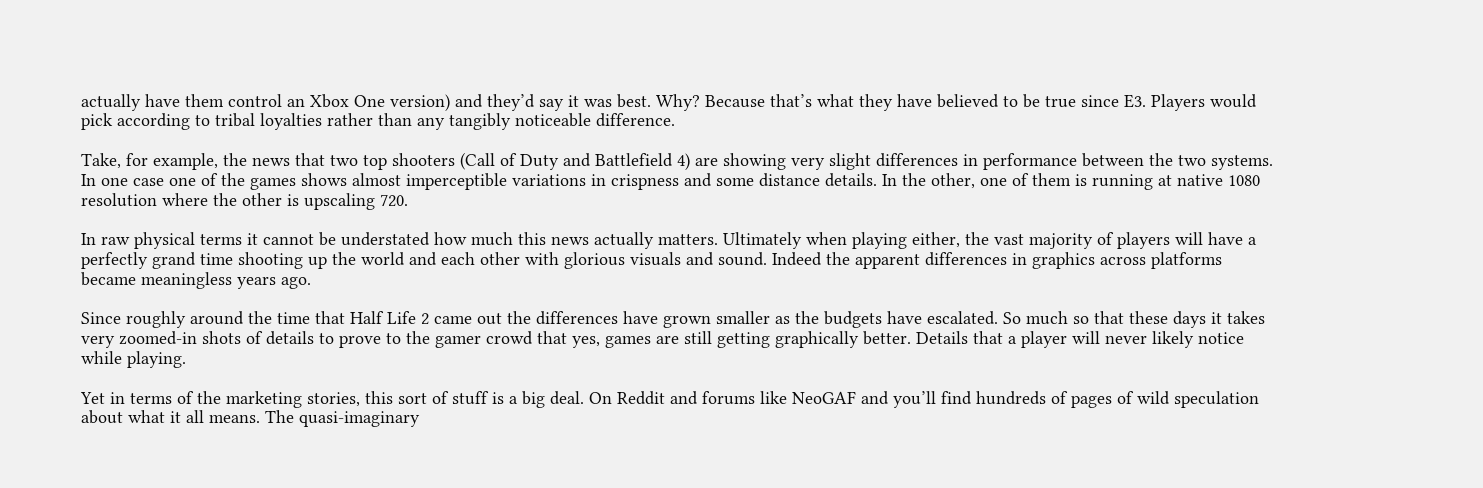actually have them control an Xbox One version) and they’d say it was best. Why? Because that’s what they have believed to be true since E3. Players would pick according to tribal loyalties rather than any tangibly noticeable difference.

Take, for example, the news that two top shooters (Call of Duty and Battlefield 4) are showing very slight differences in performance between the two systems. In one case one of the games shows almost imperceptible variations in crispness and some distance details. In the other, one of them is running at native 1080 resolution where the other is upscaling 720.

In raw physical terms it cannot be understated how much this news actually matters. Ultimately when playing either, the vast majority of players will have a perfectly grand time shooting up the world and each other with glorious visuals and sound. Indeed the apparent differences in graphics across platforms became meaningless years ago.

Since roughly around the time that Half Life 2 came out the differences have grown smaller as the budgets have escalated. So much so that these days it takes very zoomed-in shots of details to prove to the gamer crowd that yes, games are still getting graphically better. Details that a player will never likely notice while playing.

Yet in terms of the marketing stories, this sort of stuff is a big deal. On Reddit and forums like NeoGAF and you’ll find hundreds of pages of wild speculation about what it all means. The quasi-imaginary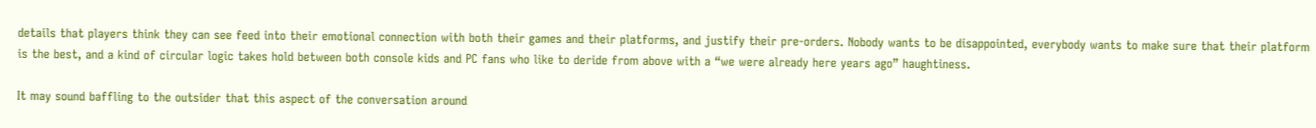details that players think they can see feed into their emotional connection with both their games and their platforms, and justify their pre-orders. Nobody wants to be disappointed, everybody wants to make sure that their platform is the best, and a kind of circular logic takes hold between both console kids and PC fans who like to deride from above with a “we were already here years ago” haughtiness.

It may sound baffling to the outsider that this aspect of the conversation around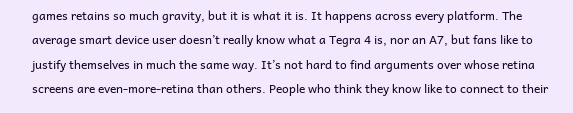games retains so much gravity, but it is what it is. It happens across every platform. The average smart device user doesn’t really know what a Tegra 4 is, nor an A7, but fans like to justify themselves in much the same way. It’s not hard to find arguments over whose retina screens are even-more-retina than others. People who think they know like to connect to their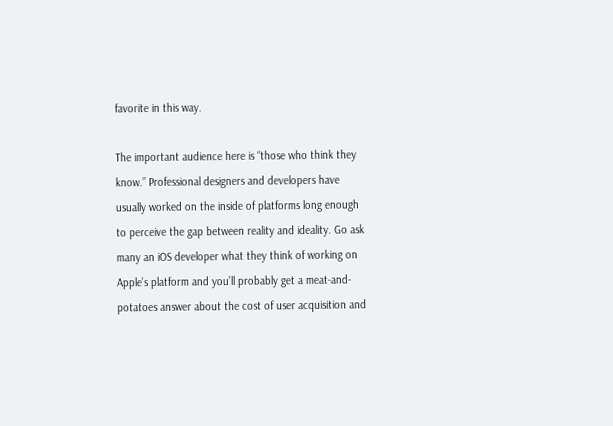favorite in this way.

The important audience here is “those who think they know.” Professional designers and developers have usually worked on the inside of platforms long enough to perceive the gap between reality and ideality. Go ask many an iOS developer what they think of working on Apple’s platform and you’ll probably get a meat-and-potatoes answer about the cost of user acquisition and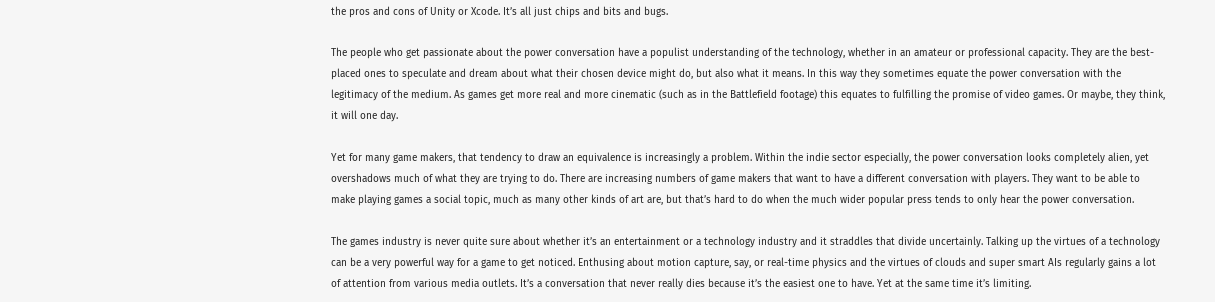the pros and cons of Unity or Xcode. It’s all just chips and bits and bugs.

The people who get passionate about the power conversation have a populist understanding of the technology, whether in an amateur or professional capacity. They are the best-placed ones to speculate and dream about what their chosen device might do, but also what it means. In this way they sometimes equate the power conversation with the legitimacy of the medium. As games get more real and more cinematic (such as in the Battlefield footage) this equates to fulfilling the promise of video games. Or maybe, they think, it will one day.

Yet for many game makers, that tendency to draw an equivalence is increasingly a problem. Within the indie sector especially, the power conversation looks completely alien, yet overshadows much of what they are trying to do. There are increasing numbers of game makers that want to have a different conversation with players. They want to be able to make playing games a social topic, much as many other kinds of art are, but that’s hard to do when the much wider popular press tends to only hear the power conversation.

The games industry is never quite sure about whether it’s an entertainment or a technology industry and it straddles that divide uncertainly. Talking up the virtues of a technology can be a very powerful way for a game to get noticed. Enthusing about motion capture, say, or real-time physics and the virtues of clouds and super smart AIs regularly gains a lot of attention from various media outlets. It’s a conversation that never really dies because it’s the easiest one to have. Yet at the same time it’s limiting.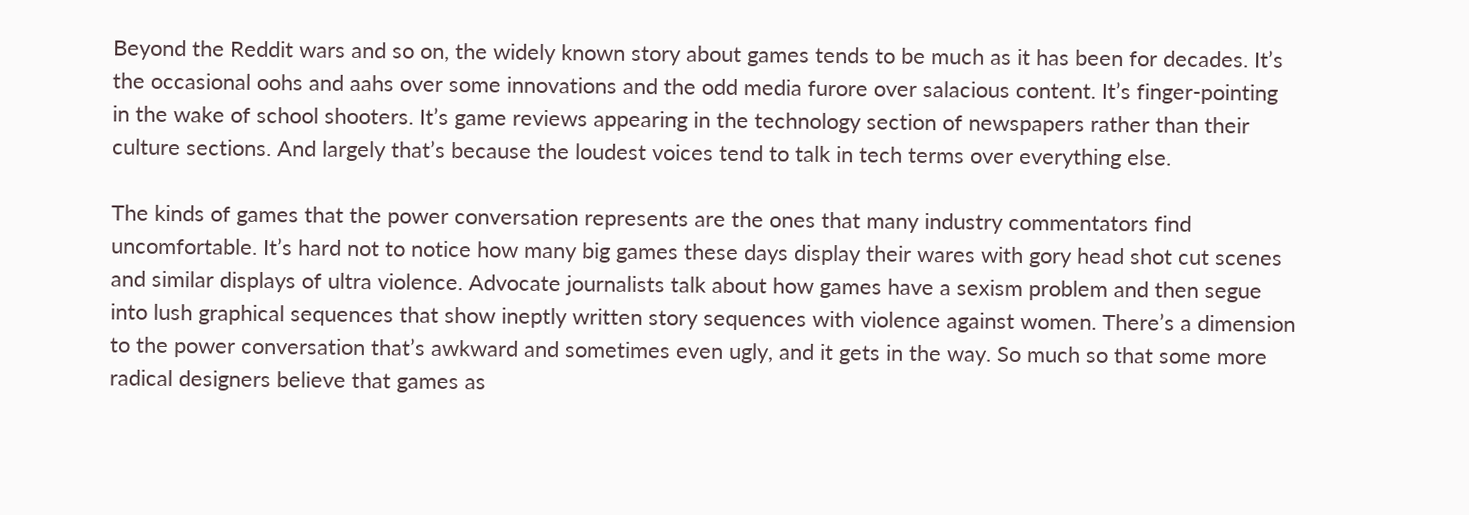Beyond the Reddit wars and so on, the widely known story about games tends to be much as it has been for decades. It’s the occasional oohs and aahs over some innovations and the odd media furore over salacious content. It’s finger-pointing in the wake of school shooters. It’s game reviews appearing in the technology section of newspapers rather than their culture sections. And largely that’s because the loudest voices tend to talk in tech terms over everything else.

The kinds of games that the power conversation represents are the ones that many industry commentators find uncomfortable. It’s hard not to notice how many big games these days display their wares with gory head shot cut scenes and similar displays of ultra violence. Advocate journalists talk about how games have a sexism problem and then segue into lush graphical sequences that show ineptly written story sequences with violence against women. There’s a dimension to the power conversation that’s awkward and sometimes even ugly, and it gets in the way. So much so that some more radical designers believe that games as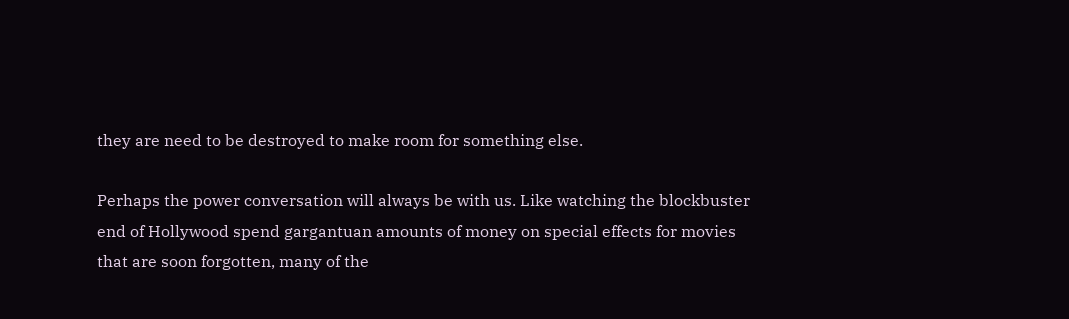they are need to be destroyed to make room for something else.

Perhaps the power conversation will always be with us. Like watching the blockbuster end of Hollywood spend gargantuan amounts of money on special effects for movies that are soon forgotten, many of the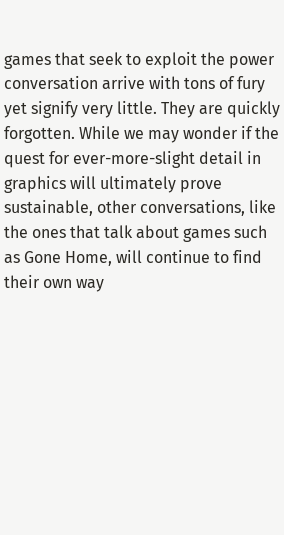games that seek to exploit the power conversation arrive with tons of fury yet signify very little. They are quickly forgotten. While we may wonder if the quest for ever-more-slight detail in graphics will ultimately prove sustainable, other conversations, like the ones that talk about games such as Gone Home, will continue to find their own way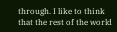through. I like to think that the rest of the world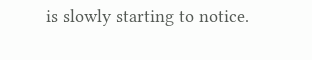is slowly starting to notice.